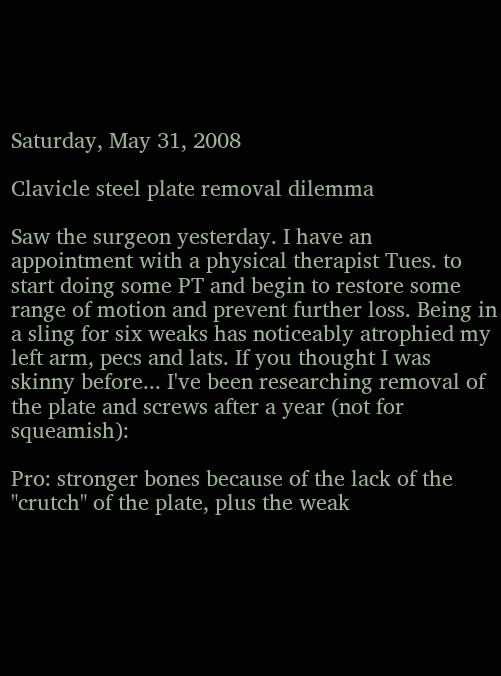Saturday, May 31, 2008

Clavicle steel plate removal dilemma

Saw the surgeon yesterday. I have an appointment with a physical therapist Tues. to start doing some PT and begin to restore some range of motion and prevent further loss. Being in a sling for six weaks has noticeably atrophied my left arm, pecs and lats. If you thought I was skinny before... I've been researching removal of the plate and screws after a year (not for squeamish):

Pro: stronger bones because of the lack of the "crutch" of the plate, plus the weak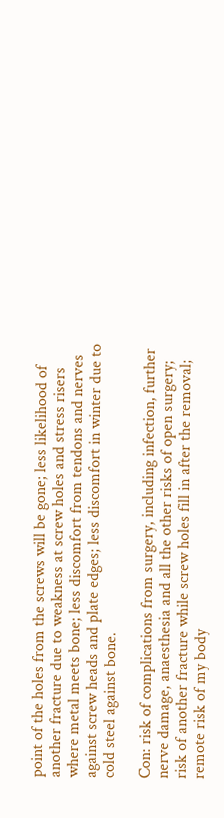point of the holes from the screws will be gone; less likelihood of another fracture due to weakness at screw holes and stress risers where metal meets bone; less discomfort from tendons and nerves against screw heads and plate edges; less discomfort in winter due to cold steel against bone.

Con: risk of complications from surgery, including infection, further nerve damage, anaesthesia and all the other risks of open surgery; risk of another fracture while screw holes fill in after the removal; remote risk of my body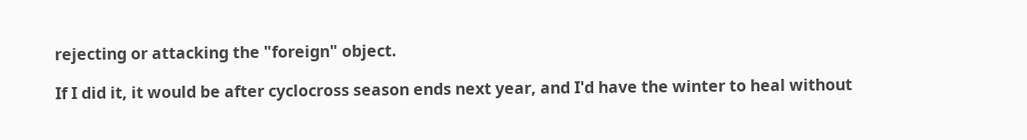rejecting or attacking the "foreign" object.

If I did it, it would be after cyclocross season ends next year, and I'd have the winter to heal without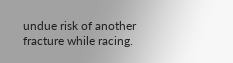undue risk of another fracture while racing.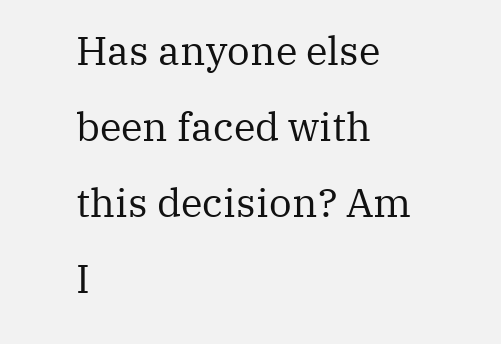Has anyone else been faced with this decision? Am I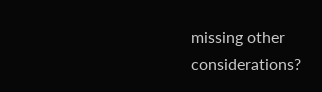missing other considerations?